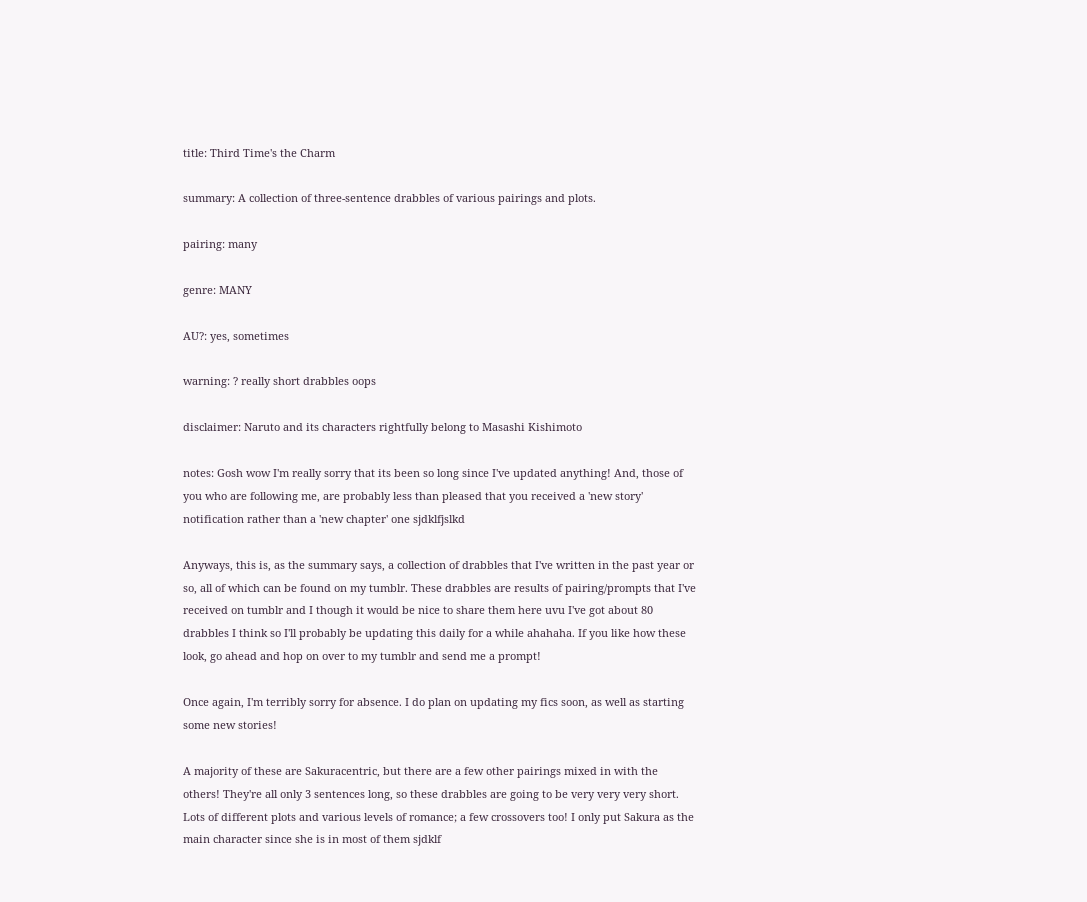title: Third Time's the Charm

summary: A collection of three-sentence drabbles of various pairings and plots.

pairing: many

genre: MANY

AU?: yes, sometimes

warning: ? really short drabbles oops

disclaimer: Naruto and its characters rightfully belong to Masashi Kishimoto

notes: Gosh wow I'm really sorry that its been so long since I've updated anything! And, those of you who are following me, are probably less than pleased that you received a 'new story' notification rather than a 'new chapter' one sjdklfjslkd

Anyways, this is, as the summary says, a collection of drabbles that I've written in the past year or so, all of which can be found on my tumblr. These drabbles are results of pairing/prompts that I've received on tumblr and I though it would be nice to share them here uvu I've got about 80 drabbles I think so I'll probably be updating this daily for a while ahahaha. If you like how these look, go ahead and hop on over to my tumblr and send me a prompt!

Once again, I'm terribly sorry for absence. I do plan on updating my fics soon, as well as starting some new stories!

A majority of these are Sakuracentric, but there are a few other pairings mixed in with the others! They're all only 3 sentences long, so these drabbles are going to be very very very short. Lots of different plots and various levels of romance; a few crossovers too! I only put Sakura as the main character since she is in most of them sjdklf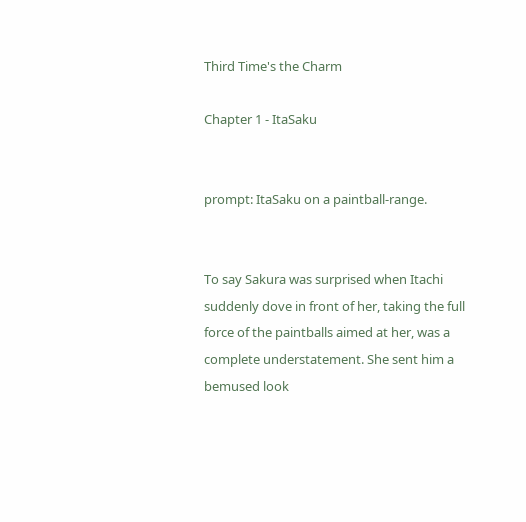Third Time's the Charm

Chapter 1 - ItaSaku


prompt: ItaSaku on a paintball-range.


To say Sakura was surprised when Itachi suddenly dove in front of her, taking the full force of the paintballs aimed at her, was a complete understatement. She sent him a bemused look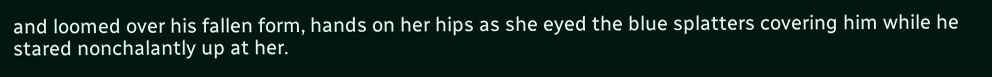and loomed over his fallen form, hands on her hips as she eyed the blue splatters covering him while he stared nonchalantly up at her.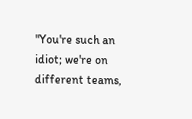"You're such an idiot; we're on different teams,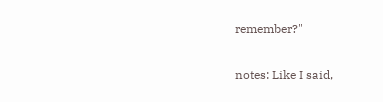remember?"


notes: Like I said,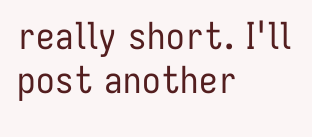really short. I'll post another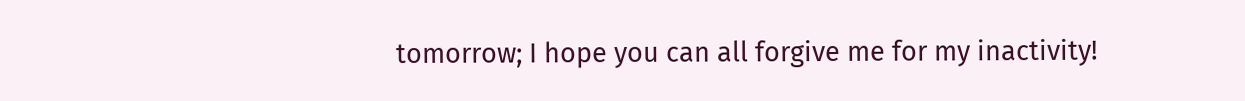tomorrow; I hope you can all forgive me for my inactivity!